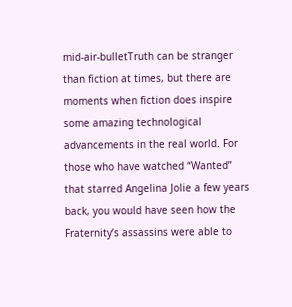mid-air-bulletTruth can be stranger than fiction at times, but there are moments when fiction does inspire some amazing technological advancements in the real world. For those who have watched “Wanted” that starred Angelina Jolie a few years back, you would have seen how the Fraternity’s assassins were able to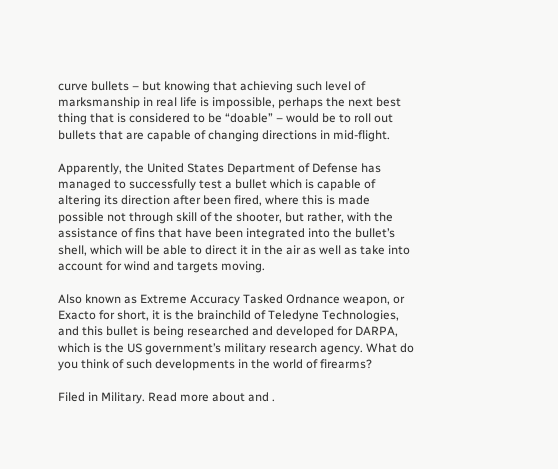curve bullets – but knowing that achieving such level of marksmanship in real life is impossible, perhaps the next best thing that is considered to be “doable” – would be to roll out bullets that are capable of changing directions in mid-flight.

Apparently, the United States Department of Defense has managed to successfully test a bullet which is capable of altering its direction after been fired, where this is made possible not through skill of the shooter, but rather, with the assistance of fins that have been integrated into the bullet’s shell, which will be able to direct it in the air as well as take into account for wind and targets moving.

Also known as Extreme Accuracy Tasked Ordnance weapon, or Exacto for short, it is the brainchild of Teledyne Technologies, and this bullet is being researched and developed for DARPA, which is the US government’s military research agency. What do you think of such developments in the world of firearms?

Filed in Military. Read more about and .